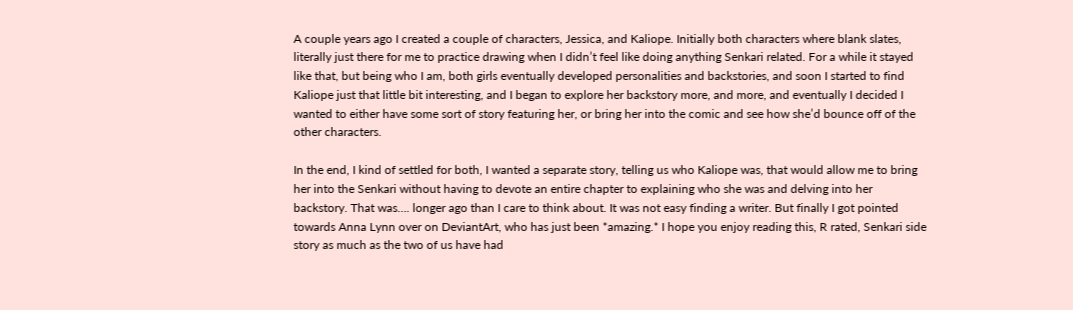A couple years ago I created a couple of characters, Jessica, and Kaliope. Initially both characters where blank slates, literally just there for me to practice drawing when I didn’t feel like doing anything Senkari related. For a while it stayed like that, but being who I am, both girls eventually developed personalities and backstories, and soon I started to find Kaliope just that little bit interesting, and I began to explore her backstory more, and more, and eventually I decided I wanted to either have some sort of story featuring her, or bring her into the comic and see how she’d bounce off of the other characters.

In the end, I kind of settled for both, I wanted a separate story, telling us who Kaliope was, that would allow me to bring her into the Senkari without having to devote an entire chapter to explaining who she was and delving into her backstory. That was…. longer ago than I care to think about. It was not easy finding a writer. But finally I got pointed towards Anna Lynn over on DeviantArt, who has just been *amazing.* I hope you enjoy reading this, R rated, Senkari side story as much as the two of us have had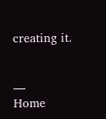creating it.


—                                                 Home